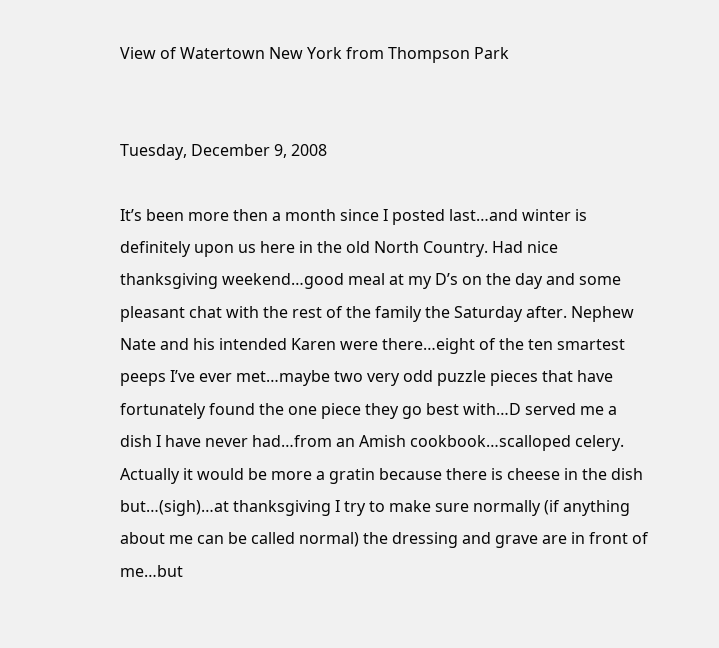View of Watertown New York from Thompson Park


Tuesday, December 9, 2008

It’s been more then a month since I posted last…and winter is definitely upon us here in the old North Country. Had nice thanksgiving weekend…good meal at my D’s on the day and some pleasant chat with the rest of the family the Saturday after. Nephew Nate and his intended Karen were there…eight of the ten smartest peeps I’ve ever met…maybe two very odd puzzle pieces that have fortunately found the one piece they go best with…D served me a dish I have never had…from an Amish cookbook…scalloped celery. Actually it would be more a gratin because there is cheese in the dish but…(sigh)…at thanksgiving I try to make sure normally (if anything about me can be called normal) the dressing and grave are in front of me…but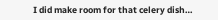I did make room for that celery dish…